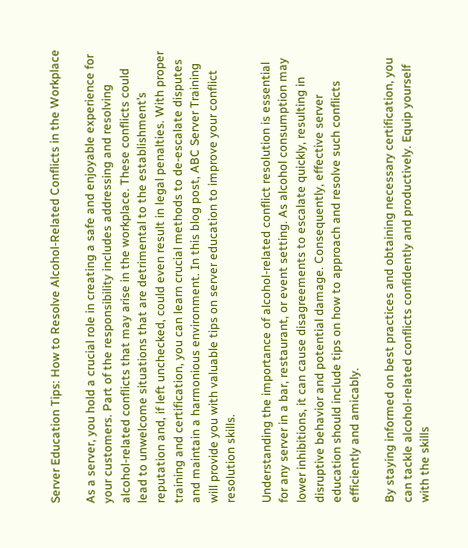Server Education Tips: How to Resolve Alcohol-Related Conflicts in the Workplace

As a server, you hold a crucial role in creating a safe and enjoyable experience for your customers. Part of the responsibility includes addressing and resolving alcohol-related conflicts that may arise in the workplace. These conflicts could lead to unwelcome situations that are detrimental to the establishment’s reputation and, if left unchecked, could even result in legal penalties. With proper training and certification, you can learn crucial methods to de-escalate disputes and maintain a harmonious environment. In this blog post, ABC Server Training will provide you with valuable tips on server education to improve your conflict resolution skills.

Understanding the importance of alcohol-related conflict resolution is essential for any server in a bar, restaurant, or event setting. As alcohol consumption may lower inhibitions, it can cause disagreements to escalate quickly, resulting in disruptive behavior and potential damage. Consequently, effective server education should include tips on how to approach and resolve such conflicts efficiently and amicably.

By staying informed on best practices and obtaining necessary certification, you can tackle alcohol-related conflicts confidently and productively. Equip yourself with the skills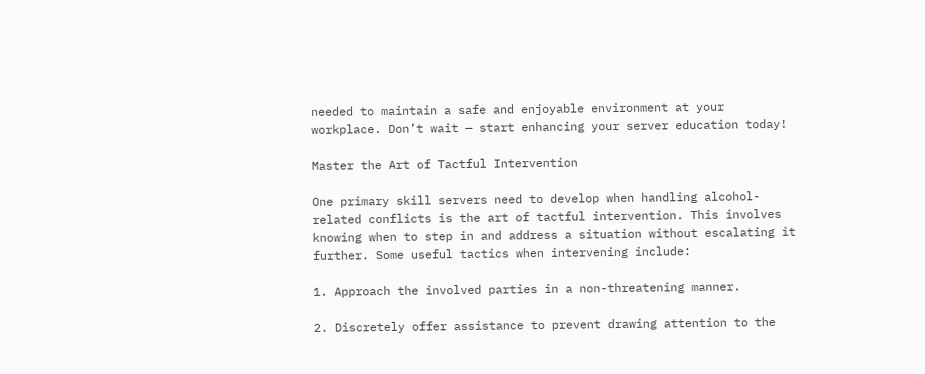needed to maintain a safe and enjoyable environment at your workplace. Don’t wait — start enhancing your server education today!

Master the Art of Tactful Intervention

One primary skill servers need to develop when handling alcohol-related conflicts is the art of tactful intervention. This involves knowing when to step in and address a situation without escalating it further. Some useful tactics when intervening include:

1. Approach the involved parties in a non-threatening manner.

2. Discretely offer assistance to prevent drawing attention to the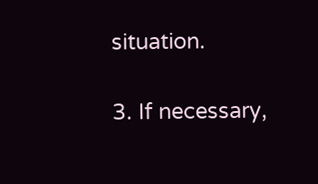situation.

3. If necessary,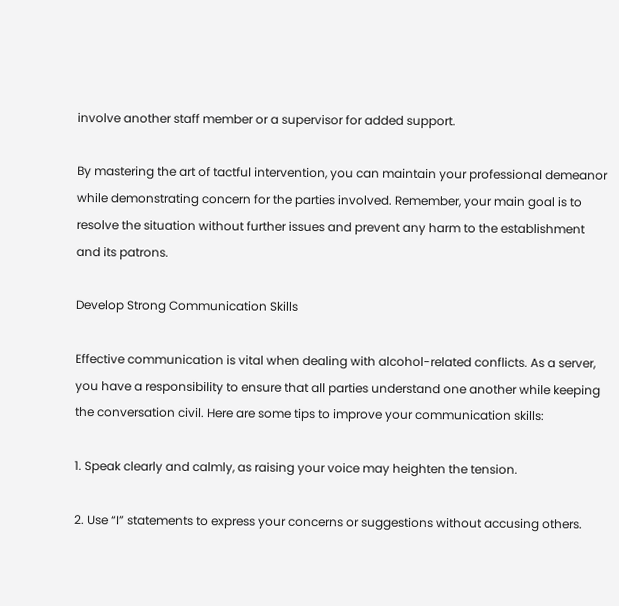involve another staff member or a supervisor for added support.

By mastering the art of tactful intervention, you can maintain your professional demeanor while demonstrating concern for the parties involved. Remember, your main goal is to resolve the situation without further issues and prevent any harm to the establishment and its patrons.

Develop Strong Communication Skills

Effective communication is vital when dealing with alcohol-related conflicts. As a server, you have a responsibility to ensure that all parties understand one another while keeping the conversation civil. Here are some tips to improve your communication skills:

1. Speak clearly and calmly, as raising your voice may heighten the tension.

2. Use “I” statements to express your concerns or suggestions without accusing others.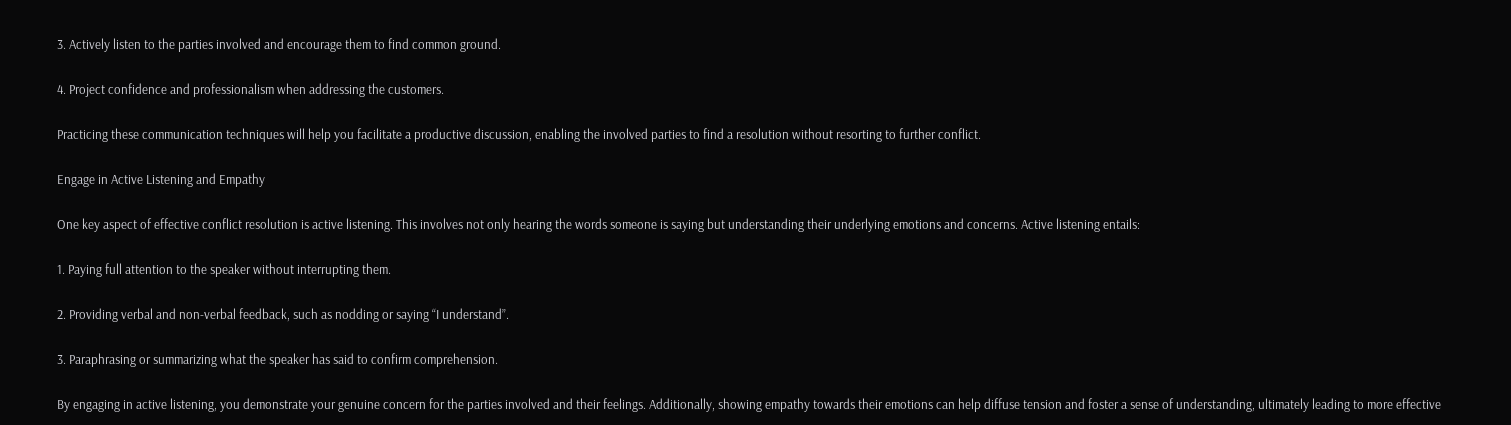3. Actively listen to the parties involved and encourage them to find common ground.

4. Project confidence and professionalism when addressing the customers.

Practicing these communication techniques will help you facilitate a productive discussion, enabling the involved parties to find a resolution without resorting to further conflict.

Engage in Active Listening and Empathy

One key aspect of effective conflict resolution is active listening. This involves not only hearing the words someone is saying but understanding their underlying emotions and concerns. Active listening entails:

1. Paying full attention to the speaker without interrupting them.

2. Providing verbal and non-verbal feedback, such as nodding or saying “I understand”.

3. Paraphrasing or summarizing what the speaker has said to confirm comprehension.

By engaging in active listening, you demonstrate your genuine concern for the parties involved and their feelings. Additionally, showing empathy towards their emotions can help diffuse tension and foster a sense of understanding, ultimately leading to more effective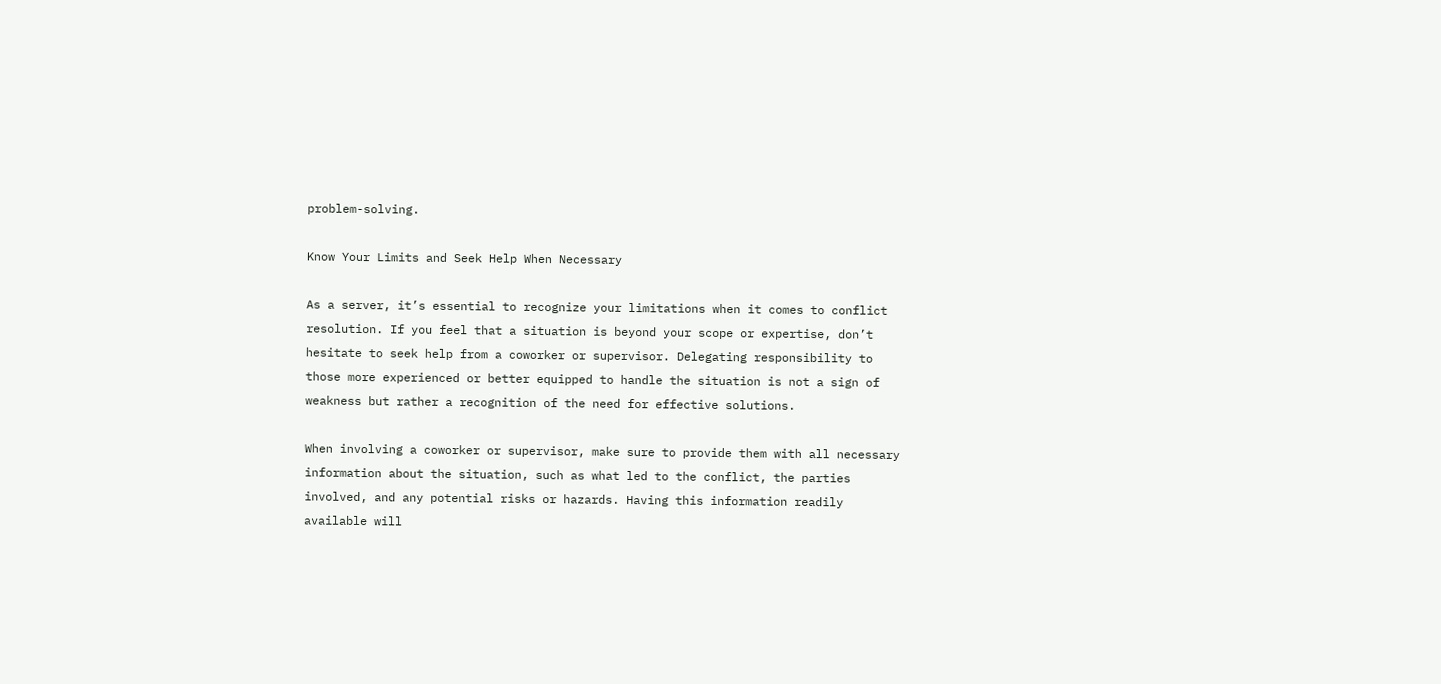problem-solving.

Know Your Limits and Seek Help When Necessary

As a server, it’s essential to recognize your limitations when it comes to conflict resolution. If you feel that a situation is beyond your scope or expertise, don’t hesitate to seek help from a coworker or supervisor. Delegating responsibility to those more experienced or better equipped to handle the situation is not a sign of weakness but rather a recognition of the need for effective solutions.

When involving a coworker or supervisor, make sure to provide them with all necessary information about the situation, such as what led to the conflict, the parties involved, and any potential risks or hazards. Having this information readily available will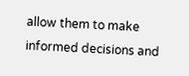allow them to make informed decisions and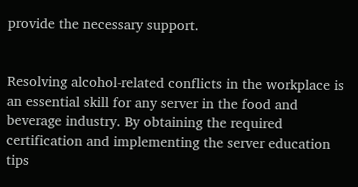provide the necessary support.


Resolving alcohol-related conflicts in the workplace is an essential skill for any server in the food and beverage industry. By obtaining the required certification and implementing the server education tips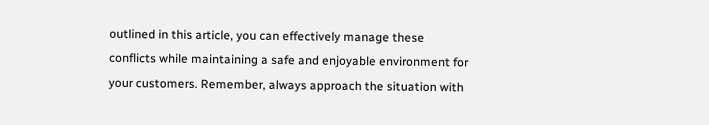outlined in this article, you can effectively manage these conflicts while maintaining a safe and enjoyable environment for your customers. Remember, always approach the situation with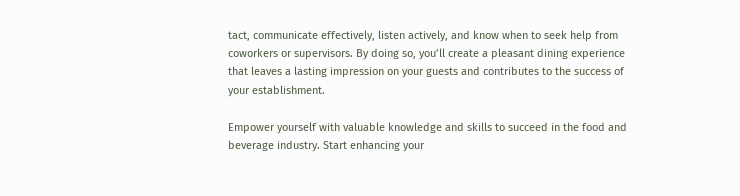tact, communicate effectively, listen actively, and know when to seek help from coworkers or supervisors. By doing so, you’ll create a pleasant dining experience that leaves a lasting impression on your guests and contributes to the success of your establishment.

Empower yourself with valuable knowledge and skills to succeed in the food and beverage industry. Start enhancing your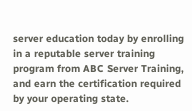server education today by enrolling in a reputable server training program from ABC Server Training, and earn the certification required by your operating state.